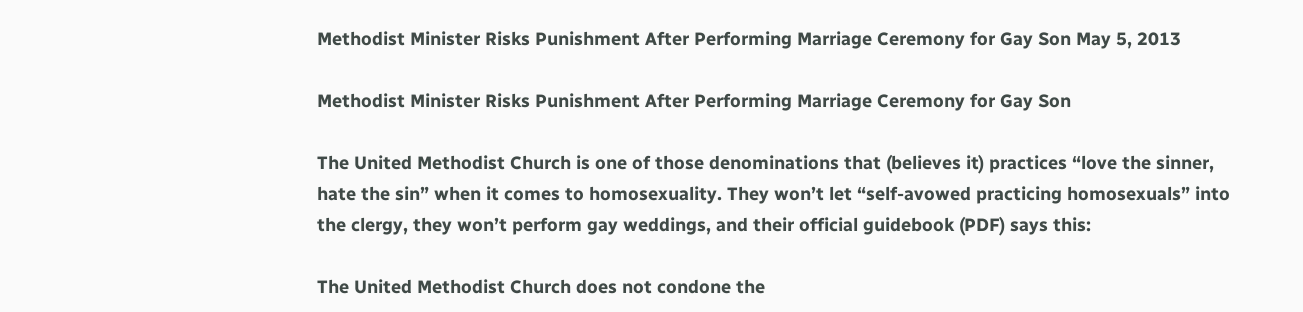Methodist Minister Risks Punishment After Performing Marriage Ceremony for Gay Son May 5, 2013

Methodist Minister Risks Punishment After Performing Marriage Ceremony for Gay Son

The United Methodist Church is one of those denominations that (believes it) practices “love the sinner, hate the sin” when it comes to homosexuality. They won’t let “self-avowed practicing homosexuals” into the clergy, they won’t perform gay weddings, and their official guidebook (PDF) says this:

The United Methodist Church does not condone the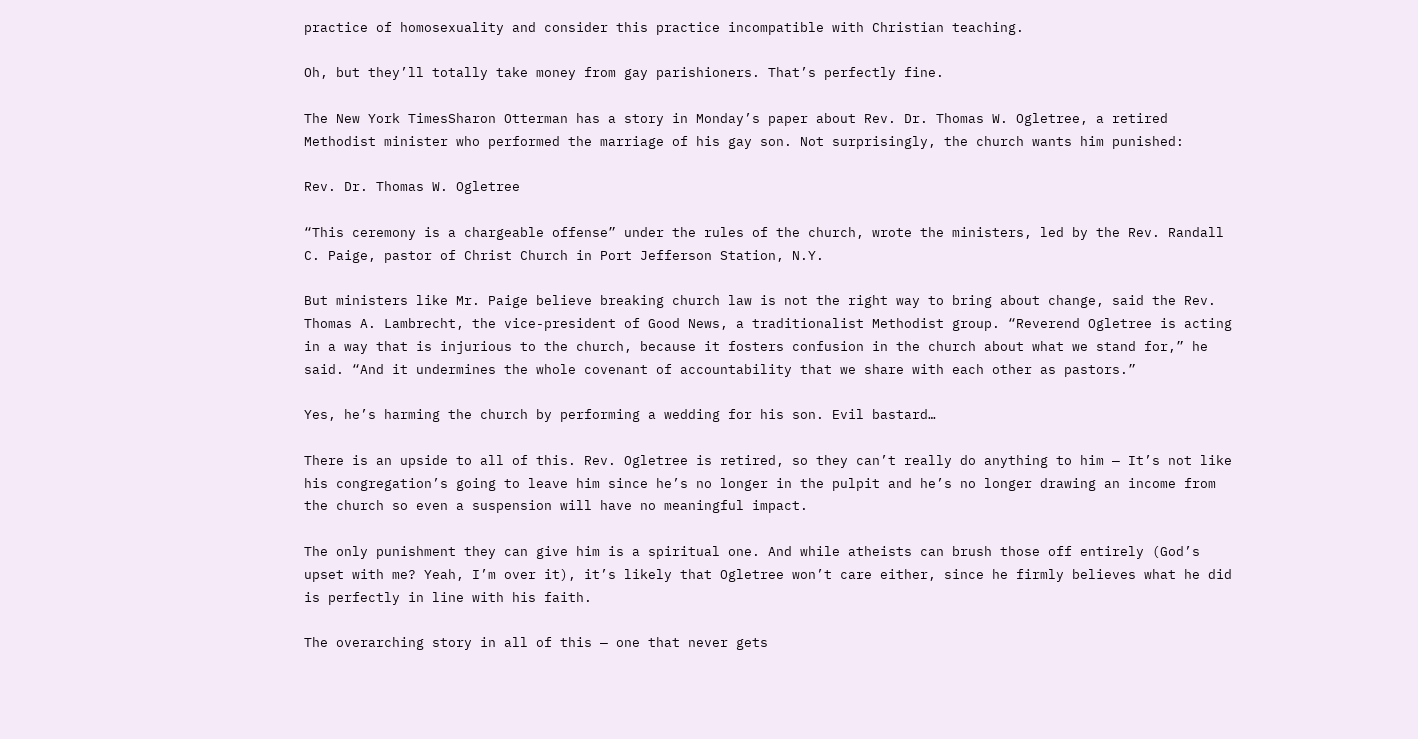practice of homosexuality and consider this practice incompatible with Christian teaching.

Oh, but they’ll totally take money from gay parishioners. That’s perfectly fine.

The New York TimesSharon Otterman has a story in Monday’s paper about Rev. Dr. Thomas W. Ogletree, a retired Methodist minister who performed the marriage of his gay son. Not surprisingly, the church wants him punished:

Rev. Dr. Thomas W. Ogletree

“This ceremony is a chargeable offense” under the rules of the church, wrote the ministers, led by the Rev. Randall C. Paige, pastor of Christ Church in Port Jefferson Station, N.Y.

But ministers like Mr. Paige believe breaking church law is not the right way to bring about change, said the Rev. Thomas A. Lambrecht, the vice-president of Good News, a traditionalist Methodist group. “Reverend Ogletree is acting in a way that is injurious to the church, because it fosters confusion in the church about what we stand for,” he said. “And it undermines the whole covenant of accountability that we share with each other as pastors.”

Yes, he’s harming the church by performing a wedding for his son. Evil bastard…

There is an upside to all of this. Rev. Ogletree is retired, so they can’t really do anything to him — It’s not like his congregation’s going to leave him since he’s no longer in the pulpit and he’s no longer drawing an income from the church so even a suspension will have no meaningful impact.

The only punishment they can give him is a spiritual one. And while atheists can brush those off entirely (God’s upset with me? Yeah, I’m over it), it’s likely that Ogletree won’t care either, since he firmly believes what he did is perfectly in line with his faith.

The overarching story in all of this — one that never gets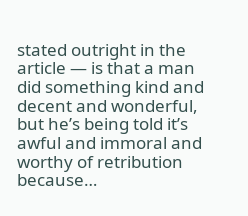stated outright in the article — is that a man did something kind and decent and wonderful, but he’s being told it’s awful and immoral and worthy of retribution because…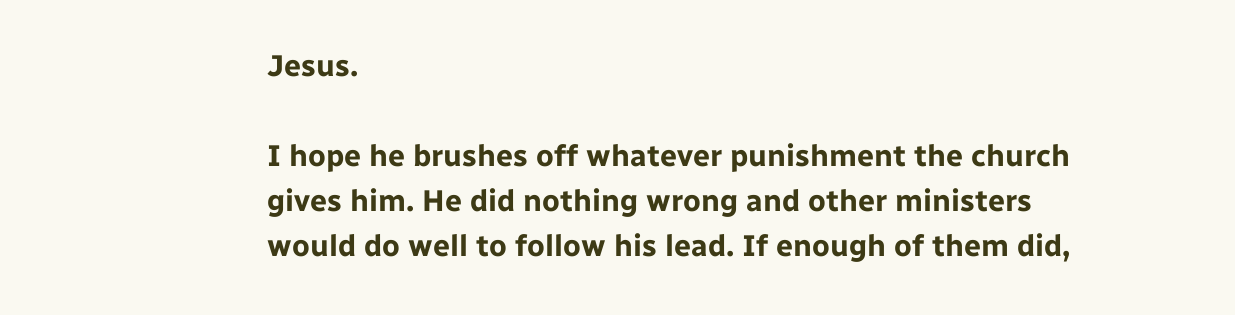Jesus.

I hope he brushes off whatever punishment the church gives him. He did nothing wrong and other ministers would do well to follow his lead. If enough of them did,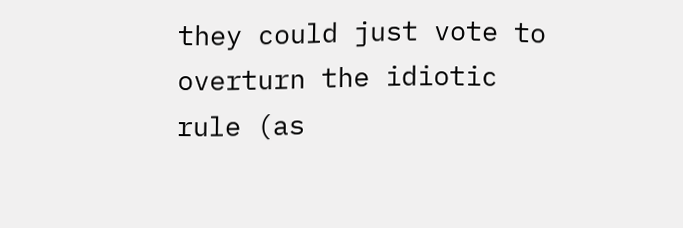they could just vote to overturn the idiotic rule (as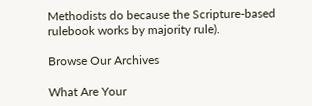Methodists do because the Scripture-based rulebook works by majority rule).

Browse Our Archives

What Are Your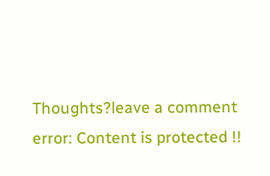Thoughts?leave a comment
error: Content is protected !!